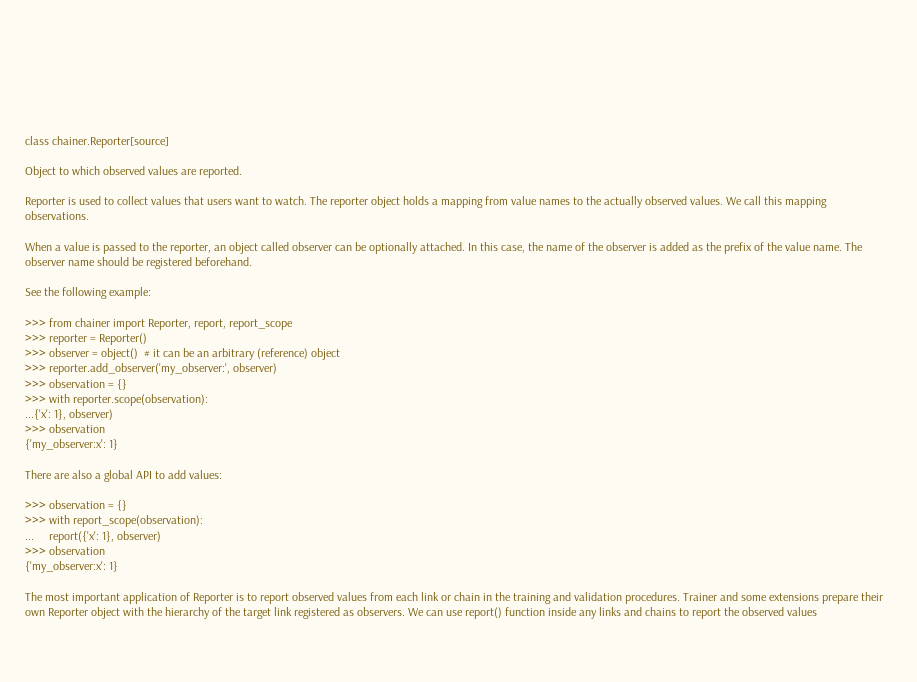class chainer.Reporter[source]

Object to which observed values are reported.

Reporter is used to collect values that users want to watch. The reporter object holds a mapping from value names to the actually observed values. We call this mapping observations.

When a value is passed to the reporter, an object called observer can be optionally attached. In this case, the name of the observer is added as the prefix of the value name. The observer name should be registered beforehand.

See the following example:

>>> from chainer import Reporter, report, report_scope
>>> reporter = Reporter()
>>> observer = object()  # it can be an arbitrary (reference) object
>>> reporter.add_observer('my_observer:', observer)
>>> observation = {}
>>> with reporter.scope(observation):
...{'x': 1}, observer)
>>> observation
{'my_observer:x': 1}

There are also a global API to add values:

>>> observation = {}
>>> with report_scope(observation):
...     report({'x': 1}, observer)
>>> observation
{'my_observer:x': 1}

The most important application of Reporter is to report observed values from each link or chain in the training and validation procedures. Trainer and some extensions prepare their own Reporter object with the hierarchy of the target link registered as observers. We can use report() function inside any links and chains to report the observed values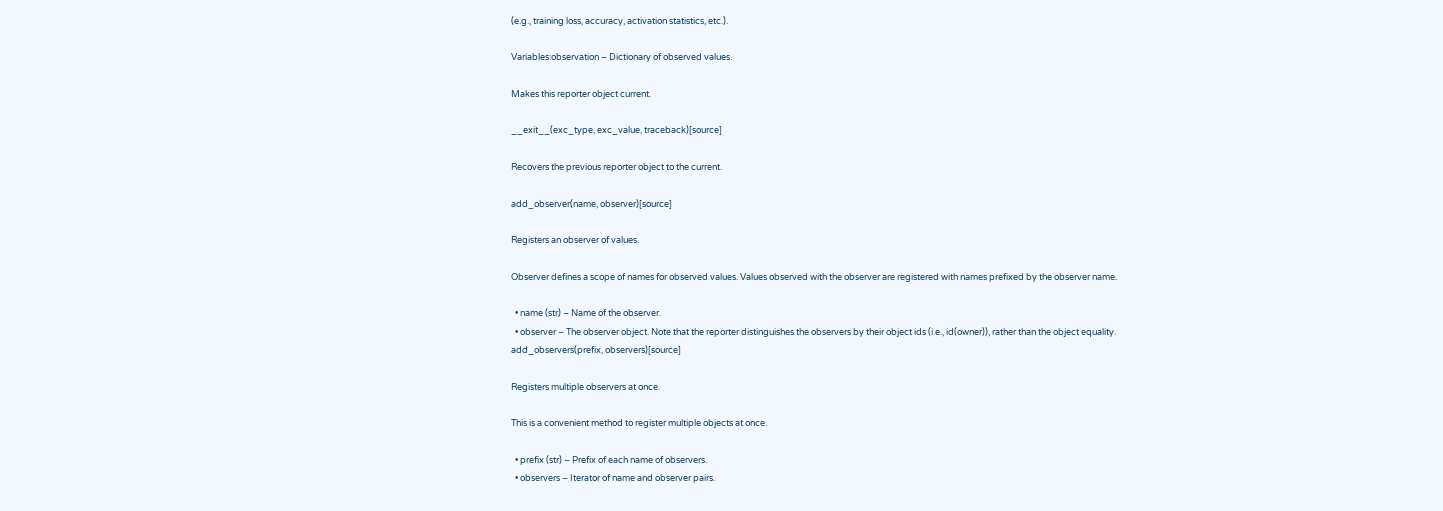(e.g., training loss, accuracy, activation statistics, etc.).

Variables:observation – Dictionary of observed values.

Makes this reporter object current.

__exit__(exc_type, exc_value, traceback)[source]

Recovers the previous reporter object to the current.

add_observer(name, observer)[source]

Registers an observer of values.

Observer defines a scope of names for observed values. Values observed with the observer are registered with names prefixed by the observer name.

  • name (str) – Name of the observer.
  • observer – The observer object. Note that the reporter distinguishes the observers by their object ids (i.e., id(owner)), rather than the object equality.
add_observers(prefix, observers)[source]

Registers multiple observers at once.

This is a convenient method to register multiple objects at once.

  • prefix (str) – Prefix of each name of observers.
  • observers – Iterator of name and observer pairs.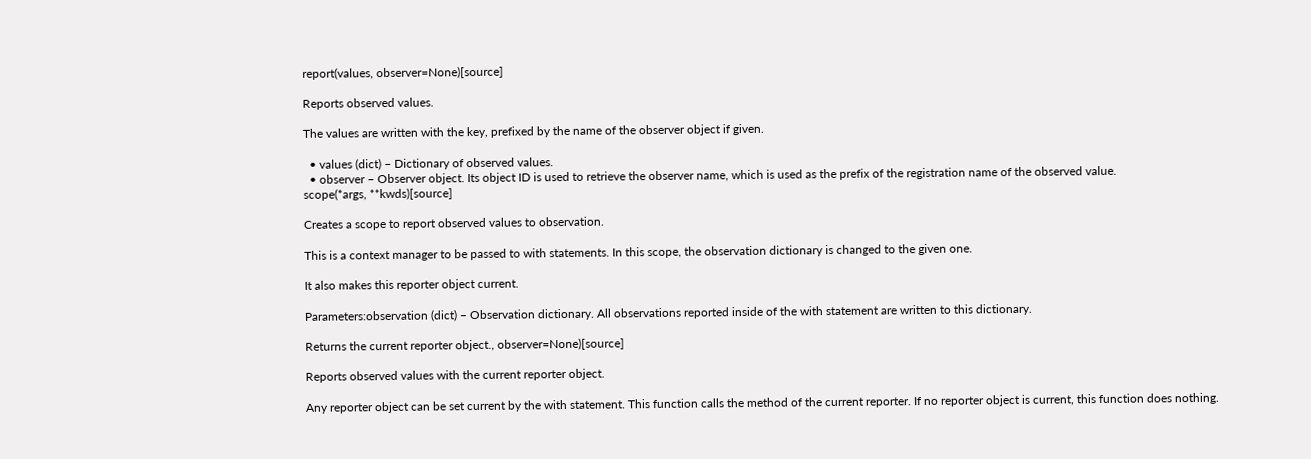report(values, observer=None)[source]

Reports observed values.

The values are written with the key, prefixed by the name of the observer object if given.

  • values (dict) – Dictionary of observed values.
  • observer – Observer object. Its object ID is used to retrieve the observer name, which is used as the prefix of the registration name of the observed value.
scope(*args, **kwds)[source]

Creates a scope to report observed values to observation.

This is a context manager to be passed to with statements. In this scope, the observation dictionary is changed to the given one.

It also makes this reporter object current.

Parameters:observation (dict) – Observation dictionary. All observations reported inside of the with statement are written to this dictionary.

Returns the current reporter object., observer=None)[source]

Reports observed values with the current reporter object.

Any reporter object can be set current by the with statement. This function calls the method of the current reporter. If no reporter object is current, this function does nothing.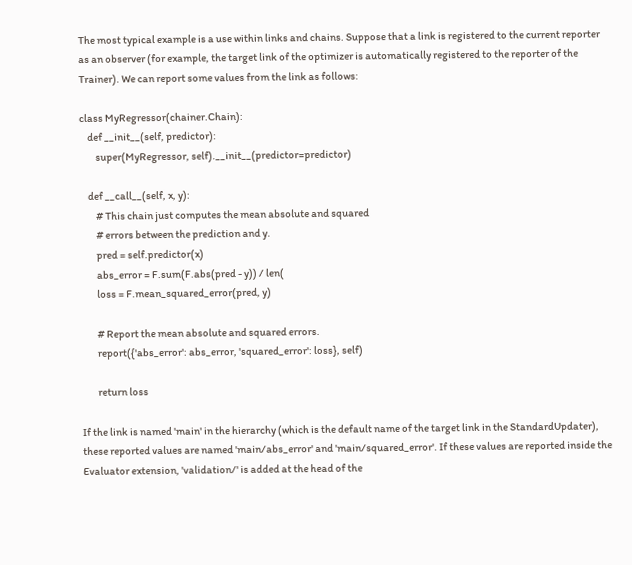The most typical example is a use within links and chains. Suppose that a link is registered to the current reporter as an observer (for example, the target link of the optimizer is automatically registered to the reporter of the Trainer). We can report some values from the link as follows:

class MyRegressor(chainer.Chain):
    def __init__(self, predictor):
        super(MyRegressor, self).__init__(predictor=predictor)

    def __call__(self, x, y):
        # This chain just computes the mean absolute and squared
        # errors between the prediction and y.
        pred = self.predictor(x)
        abs_error = F.sum(F.abs(pred - y)) / len(
        loss = F.mean_squared_error(pred, y)

        # Report the mean absolute and squared errors.
        report({'abs_error': abs_error, 'squared_error': loss}, self)

        return loss

If the link is named 'main' in the hierarchy (which is the default name of the target link in the StandardUpdater), these reported values are named 'main/abs_error' and 'main/squared_error'. If these values are reported inside the Evaluator extension, 'validation/' is added at the head of the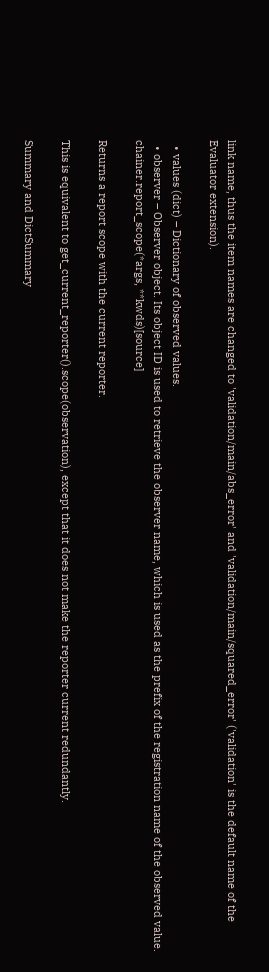link name, thus the item names are changed to 'validation/main/abs_error' and 'validation/main/squared_error' ('validation' is the default name of the Evaluator extension).

  • values (dict) – Dictionary of observed values.
  • observer – Observer object. Its object ID is used to retrieve the observer name, which is used as the prefix of the registration name of the observed value.
chainer.report_scope(*args, **kwds)[source]

Returns a report scope with the current reporter.

This is equivalent to get_current_reporter().scope(observation), except that it does not make the reporter current redundantly.

Summary and DictSummary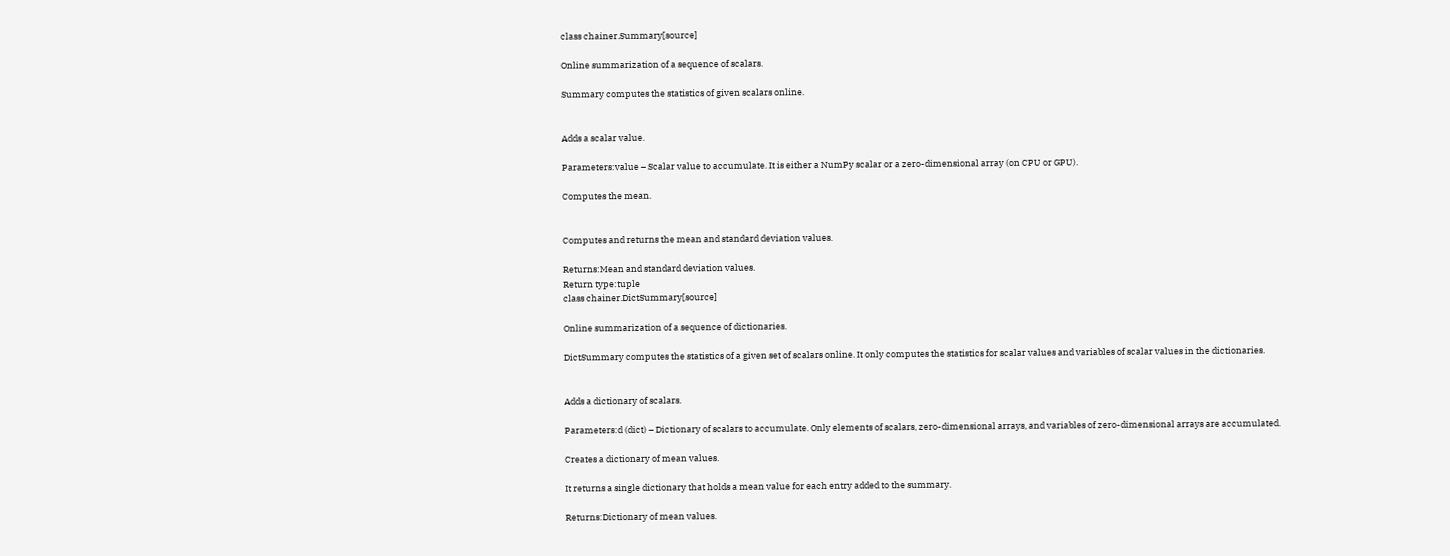class chainer.Summary[source]

Online summarization of a sequence of scalars.

Summary computes the statistics of given scalars online.


Adds a scalar value.

Parameters:value – Scalar value to accumulate. It is either a NumPy scalar or a zero-dimensional array (on CPU or GPU).

Computes the mean.


Computes and returns the mean and standard deviation values.

Returns:Mean and standard deviation values.
Return type:tuple
class chainer.DictSummary[source]

Online summarization of a sequence of dictionaries.

DictSummary computes the statistics of a given set of scalars online. It only computes the statistics for scalar values and variables of scalar values in the dictionaries.


Adds a dictionary of scalars.

Parameters:d (dict) – Dictionary of scalars to accumulate. Only elements of scalars, zero-dimensional arrays, and variables of zero-dimensional arrays are accumulated.

Creates a dictionary of mean values.

It returns a single dictionary that holds a mean value for each entry added to the summary.

Returns:Dictionary of mean values.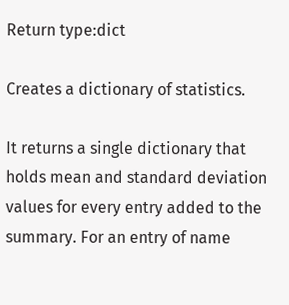Return type:dict

Creates a dictionary of statistics.

It returns a single dictionary that holds mean and standard deviation values for every entry added to the summary. For an entry of name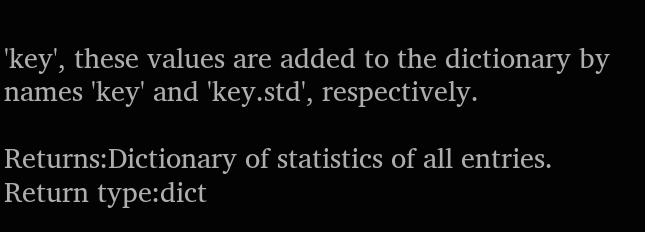'key', these values are added to the dictionary by names 'key' and 'key.std', respectively.

Returns:Dictionary of statistics of all entries.
Return type:dict